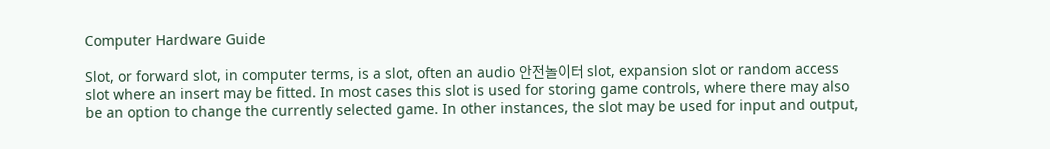Computer Hardware Guide

Slot, or forward slot, in computer terms, is a slot, often an audio 안전놀이터 slot, expansion slot or random access slot where an insert may be fitted. In most cases this slot is used for storing game controls, where there may also be an option to change the currently selected game. In other instances, the slot may be used for input and output,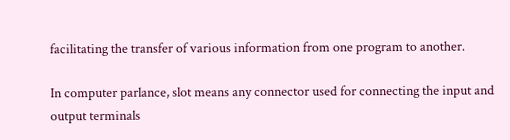facilitating the transfer of various information from one program to another.

In computer parlance, slot means any connector used for connecting the input and output terminals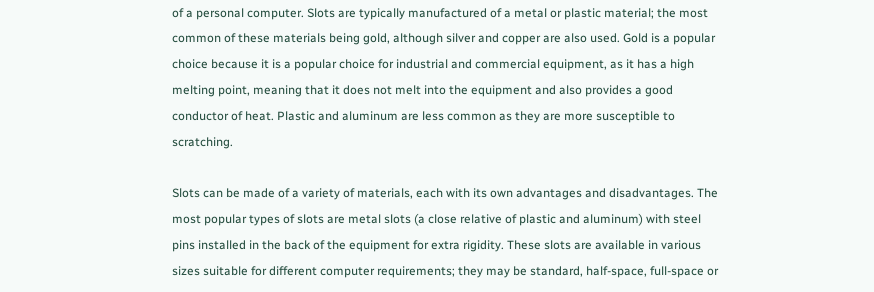of a personal computer. Slots are typically manufactured of a metal or plastic material; the most common of these materials being gold, although silver and copper are also used. Gold is a popular choice because it is a popular choice for industrial and commercial equipment, as it has a high melting point, meaning that it does not melt into the equipment and also provides a good conductor of heat. Plastic and aluminum are less common as they are more susceptible to scratching.

Slots can be made of a variety of materials, each with its own advantages and disadvantages. The most popular types of slots are metal slots (a close relative of plastic and aluminum) with steel pins installed in the back of the equipment for extra rigidity. These slots are available in various sizes suitable for different computer requirements; they may be standard, half-space, full-space or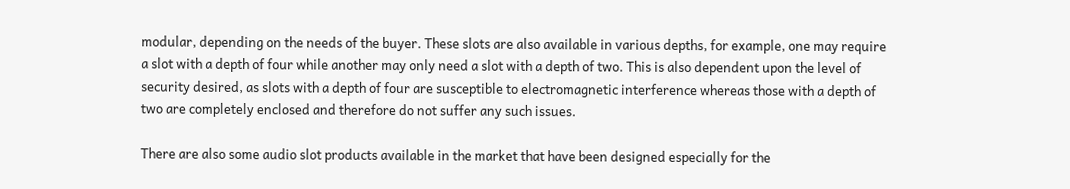modular, depending on the needs of the buyer. These slots are also available in various depths, for example, one may require a slot with a depth of four while another may only need a slot with a depth of two. This is also dependent upon the level of security desired, as slots with a depth of four are susceptible to electromagnetic interference whereas those with a depth of two are completely enclosed and therefore do not suffer any such issues.

There are also some audio slot products available in the market that have been designed especially for the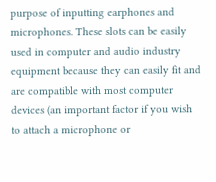purpose of inputting earphones and microphones. These slots can be easily used in computer and audio industry equipment because they can easily fit and are compatible with most computer devices (an important factor if you wish to attach a microphone or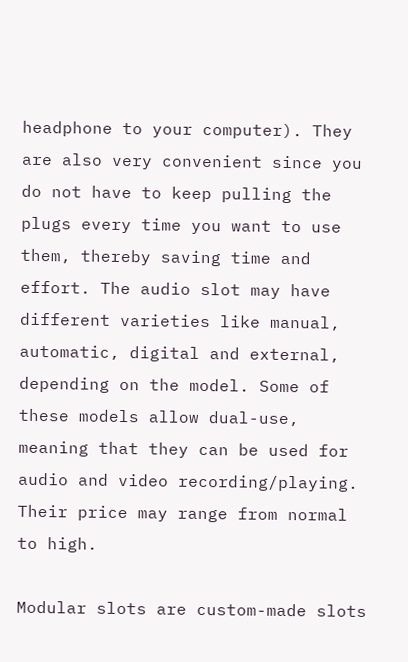headphone to your computer). They are also very convenient since you do not have to keep pulling the plugs every time you want to use them, thereby saving time and effort. The audio slot may have different varieties like manual, automatic, digital and external, depending on the model. Some of these models allow dual-use, meaning that they can be used for audio and video recording/playing. Their price may range from normal to high.

Modular slots are custom-made slots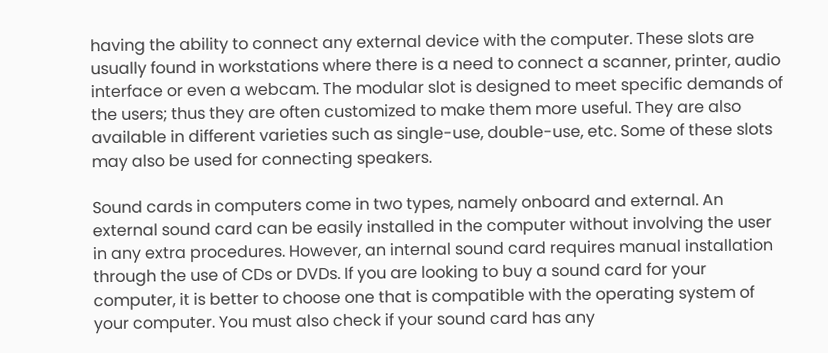having the ability to connect any external device with the computer. These slots are usually found in workstations where there is a need to connect a scanner, printer, audio interface or even a webcam. The modular slot is designed to meet specific demands of the users; thus they are often customized to make them more useful. They are also available in different varieties such as single-use, double-use, etc. Some of these slots may also be used for connecting speakers.

Sound cards in computers come in two types, namely onboard and external. An external sound card can be easily installed in the computer without involving the user in any extra procedures. However, an internal sound card requires manual installation through the use of CDs or DVDs. If you are looking to buy a sound card for your computer, it is better to choose one that is compatible with the operating system of your computer. You must also check if your sound card has any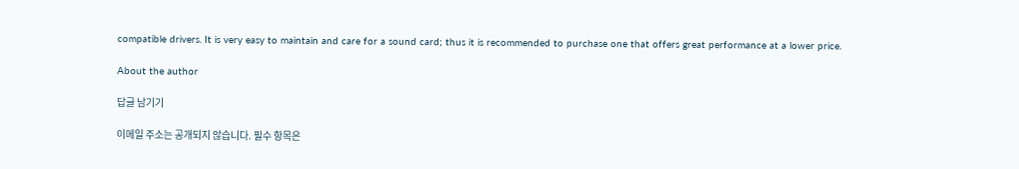compatible drivers. It is very easy to maintain and care for a sound card; thus it is recommended to purchase one that offers great performance at a lower price.

About the author

답글 남기기

이메일 주소는 공개되지 않습니다. 필수 항목은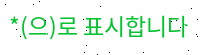*(으)로 표시합니다